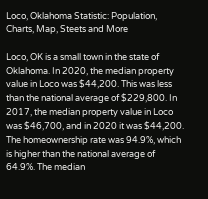Loco, Oklahoma Statistic: Population, Charts, Map, Steets and More

Loco, OK is a small town in the state of Oklahoma. In 2020, the median property value in Loco was $44,200. This was less than the national average of $229,800. In 2017, the median property value in Loco was $46,700, and in 2020 it was $44,200. The homeownership rate was 94.9%, which is higher than the national average of 64.9%. The median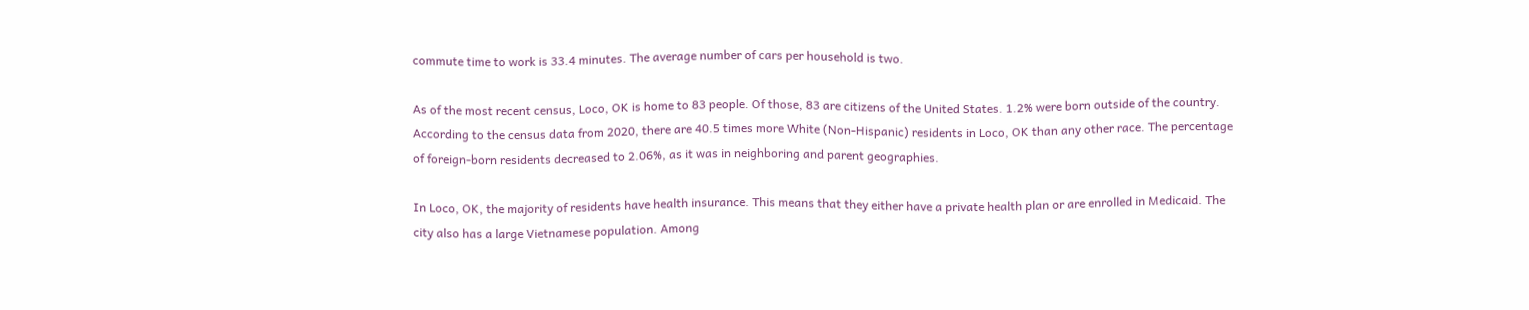commute time to work is 33.4 minutes. The average number of cars per household is two.

As of the most recent census, Loco, OK is home to 83 people. Of those, 83 are citizens of the United States. 1.2% were born outside of the country. According to the census data from 2020, there are 40.5 times more White (Non-Hispanic) residents in Loco, OK than any other race. The percentage of foreign-born residents decreased to 2.06%, as it was in neighboring and parent geographies.

In Loco, OK, the majority of residents have health insurance. This means that they either have a private health plan or are enrolled in Medicaid. The city also has a large Vietnamese population. Among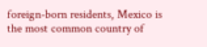foreign-born residents, Mexico is the most common country of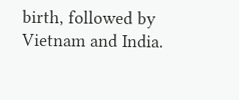birth, followed by Vietnam and India.